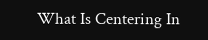What Is Centering In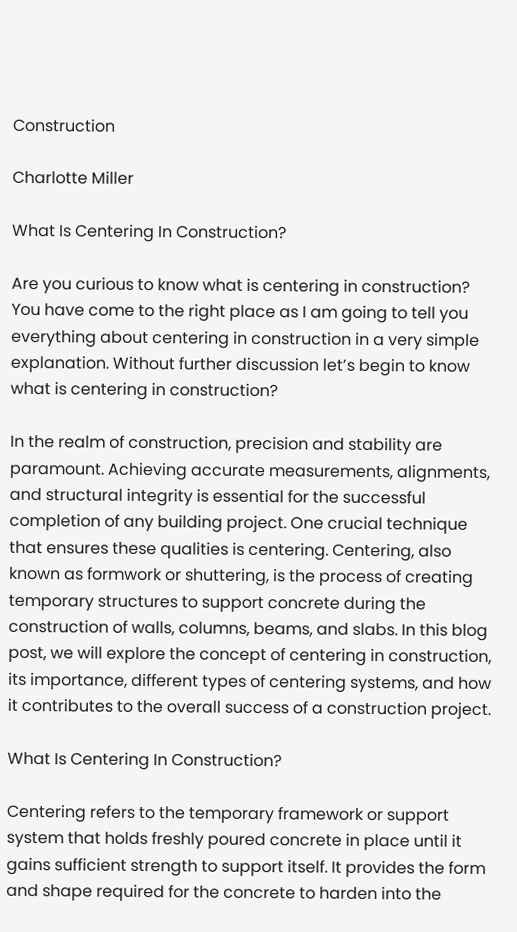Construction

Charlotte Miller

What Is Centering In Construction?

Are you curious to know what is centering in construction? You have come to the right place as I am going to tell you everything about centering in construction in a very simple explanation. Without further discussion let’s begin to know what is centering in construction?

In the realm of construction, precision and stability are paramount. Achieving accurate measurements, alignments, and structural integrity is essential for the successful completion of any building project. One crucial technique that ensures these qualities is centering. Centering, also known as formwork or shuttering, is the process of creating temporary structures to support concrete during the construction of walls, columns, beams, and slabs. In this blog post, we will explore the concept of centering in construction, its importance, different types of centering systems, and how it contributes to the overall success of a construction project.

What Is Centering In Construction?

Centering refers to the temporary framework or support system that holds freshly poured concrete in place until it gains sufficient strength to support itself. It provides the form and shape required for the concrete to harden into the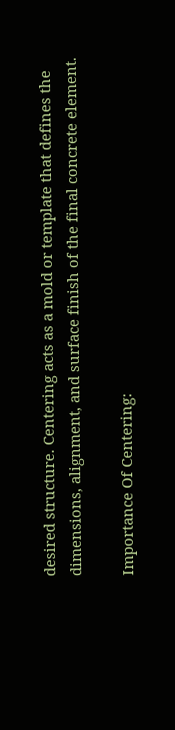desired structure. Centering acts as a mold or template that defines the dimensions, alignment, and surface finish of the final concrete element.

Importance Of Centering: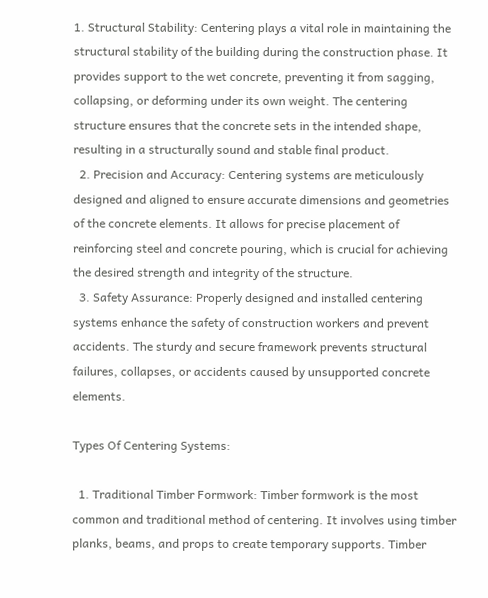1. Structural Stability: Centering plays a vital role in maintaining the structural stability of the building during the construction phase. It provides support to the wet concrete, preventing it from sagging, collapsing, or deforming under its own weight. The centering structure ensures that the concrete sets in the intended shape, resulting in a structurally sound and stable final product.
  2. Precision and Accuracy: Centering systems are meticulously designed and aligned to ensure accurate dimensions and geometries of the concrete elements. It allows for precise placement of reinforcing steel and concrete pouring, which is crucial for achieving the desired strength and integrity of the structure.
  3. Safety Assurance: Properly designed and installed centering systems enhance the safety of construction workers and prevent accidents. The sturdy and secure framework prevents structural failures, collapses, or accidents caused by unsupported concrete elements.

Types Of Centering Systems:

  1. Traditional Timber Formwork: Timber formwork is the most common and traditional method of centering. It involves using timber planks, beams, and props to create temporary supports. Timber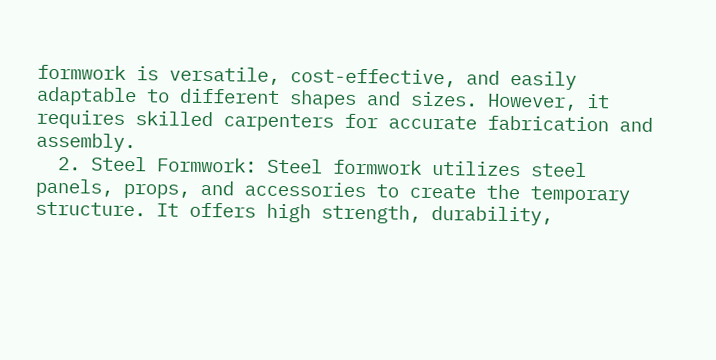formwork is versatile, cost-effective, and easily adaptable to different shapes and sizes. However, it requires skilled carpenters for accurate fabrication and assembly.
  2. Steel Formwork: Steel formwork utilizes steel panels, props, and accessories to create the temporary structure. It offers high strength, durability,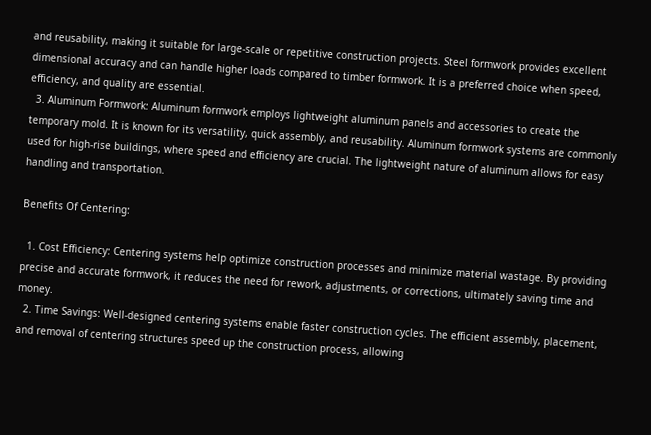and reusability, making it suitable for large-scale or repetitive construction projects. Steel formwork provides excellent dimensional accuracy and can handle higher loads compared to timber formwork. It is a preferred choice when speed, efficiency, and quality are essential.
  3. Aluminum Formwork: Aluminum formwork employs lightweight aluminum panels and accessories to create the temporary mold. It is known for its versatility, quick assembly, and reusability. Aluminum formwork systems are commonly used for high-rise buildings, where speed and efficiency are crucial. The lightweight nature of aluminum allows for easy handling and transportation.

Benefits Of Centering:

  1. Cost Efficiency: Centering systems help optimize construction processes and minimize material wastage. By providing precise and accurate formwork, it reduces the need for rework, adjustments, or corrections, ultimately saving time and money.
  2. Time Savings: Well-designed centering systems enable faster construction cycles. The efficient assembly, placement, and removal of centering structures speed up the construction process, allowing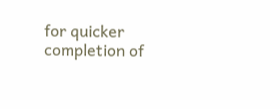for quicker completion of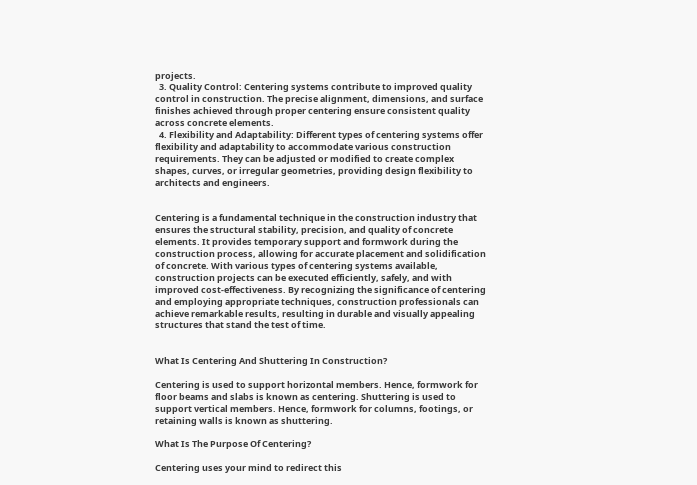projects.
  3. Quality Control: Centering systems contribute to improved quality control in construction. The precise alignment, dimensions, and surface finishes achieved through proper centering ensure consistent quality across concrete elements.
  4. Flexibility and Adaptability: Different types of centering systems offer flexibility and adaptability to accommodate various construction requirements. They can be adjusted or modified to create complex shapes, curves, or irregular geometries, providing design flexibility to architects and engineers.


Centering is a fundamental technique in the construction industry that ensures the structural stability, precision, and quality of concrete elements. It provides temporary support and formwork during the construction process, allowing for accurate placement and solidification of concrete. With various types of centering systems available, construction projects can be executed efficiently, safely, and with improved cost-effectiveness. By recognizing the significance of centering and employing appropriate techniques, construction professionals can achieve remarkable results, resulting in durable and visually appealing structures that stand the test of time.


What Is Centering And Shuttering In Construction?

Centering is used to support horizontal members. Hence, formwork for floor beams and slabs is known as centering. Shuttering is used to support vertical members. Hence, formwork for columns, footings, or retaining walls is known as shuttering.

What Is The Purpose Of Centering?

Centering uses your mind to redirect this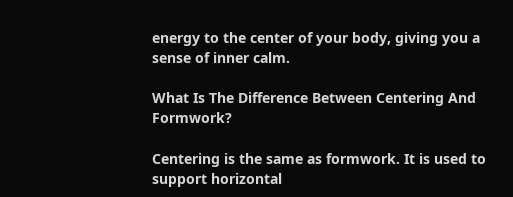energy to the center of your body, giving you a sense of inner calm.

What Is The Difference Between Centering And Formwork?

Centering is the same as formwork. It is used to support horizontal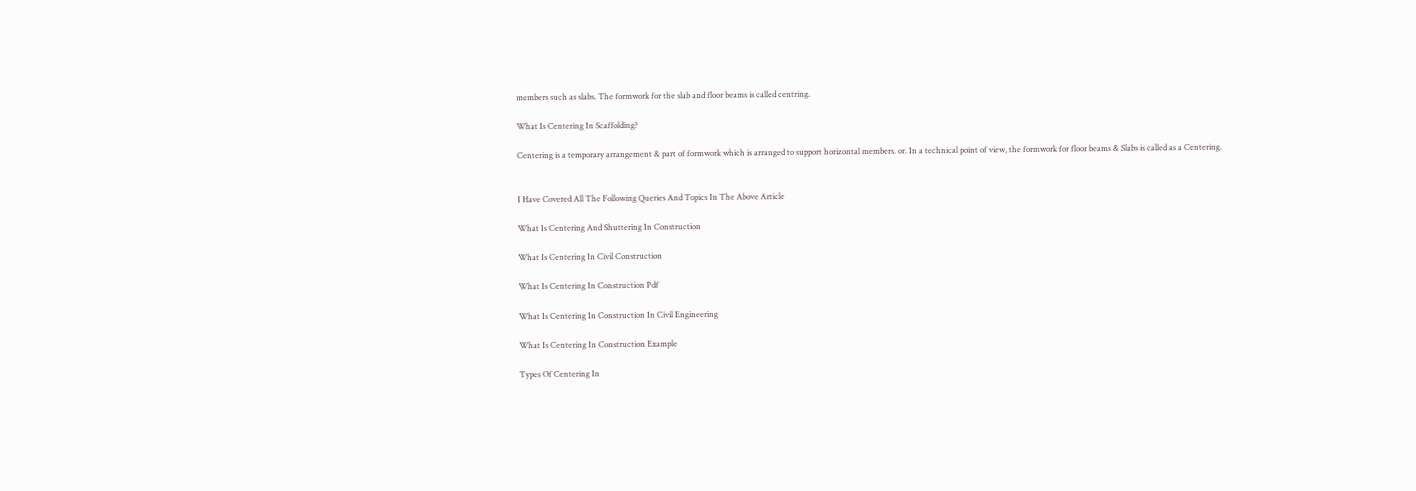members such as slabs. The formwork for the slab and floor beams is called centring.

What Is Centering In Scaffolding?

Centering is a temporary arrangement & part of formwork which is arranged to support horizontal members. or. In a technical point of view, the formwork for floor beams & Slabs is called as a Centering.


I Have Covered All The Following Queries And Topics In The Above Article

What Is Centering And Shuttering In Construction

What Is Centering In Civil Construction

What Is Centering In Construction Pdf

What Is Centering In Construction In Civil Engineering

What Is Centering In Construction Example

Types Of Centering In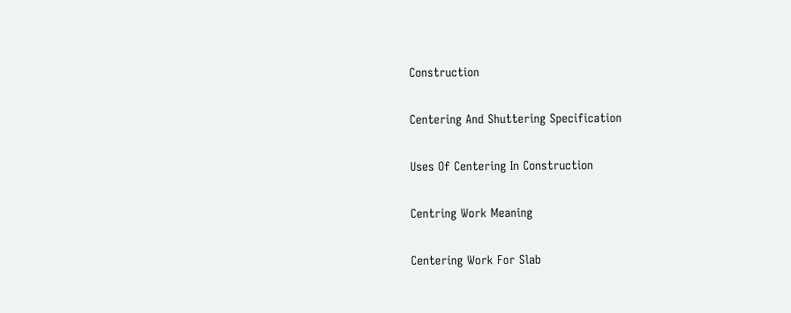Construction

Centering And Shuttering Specification

Uses Of Centering In Construction

Centring Work Meaning

Centering Work For Slab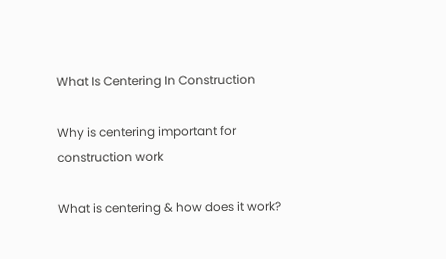What Is Centering In Construction

Why is centering important for construction work

What is centering & how does it work?